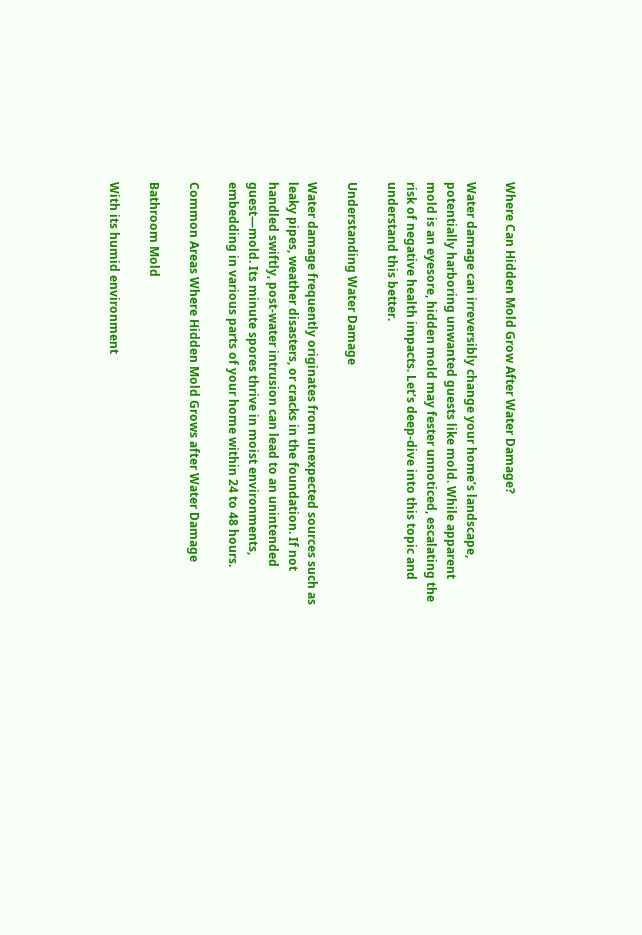Where Can Hidden Mold Grow After Water Damage?

Water damage can irreversibly change your home’s landscape, potentially harboring unwanted guests like mold. While apparent mold is an eyesore, hidden mold may fester unnoticed, escalating the risk of negative health impacts. Let’s deep-dive into this topic and understand this better.

Understanding Water Damage

Water damage frequently originates from unexpected sources such as leaky pipes, weather disasters, or cracks in the foundation. If not handled swiftly, post-water intrusion can lead to an unintended guest—mold. Its minute spores thrive in moist environments, embedding in various parts of your home within 24 to 48 hours.

Common Areas Where Hidden Mold Grows after Water Damage

Bathroom Mold

With its humid environment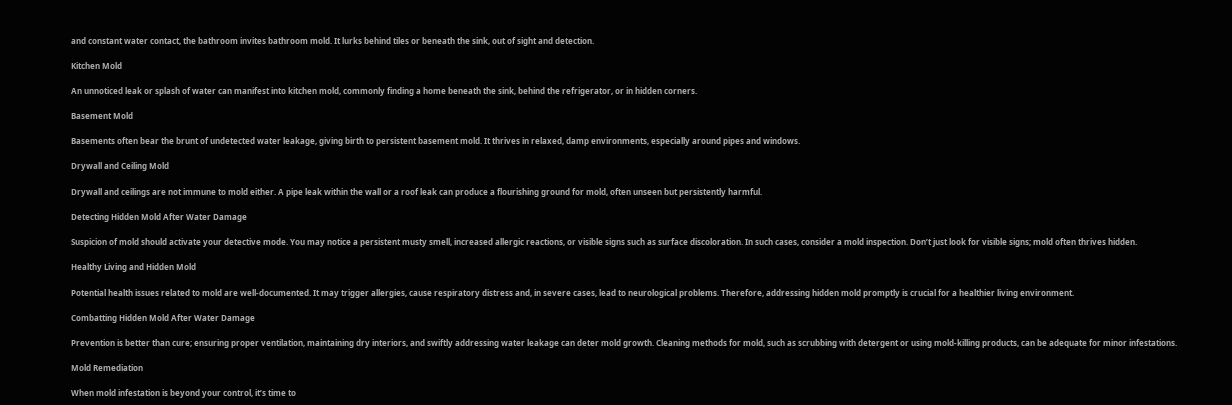and constant water contact, the bathroom invites bathroom mold. It lurks behind tiles or beneath the sink, out of sight and detection.

Kitchen Mold

An unnoticed leak or splash of water can manifest into kitchen mold, commonly finding a home beneath the sink, behind the refrigerator, or in hidden corners.

Basement Mold

Basements often bear the brunt of undetected water leakage, giving birth to persistent basement mold. It thrives in relaxed, damp environments, especially around pipes and windows.

Drywall and Ceiling Mold

Drywall and ceilings are not immune to mold either. A pipe leak within the wall or a roof leak can produce a flourishing ground for mold, often unseen but persistently harmful.

Detecting Hidden Mold After Water Damage

Suspicion of mold should activate your detective mode. You may notice a persistent musty smell, increased allergic reactions, or visible signs such as surface discoloration. In such cases, consider a mold inspection. Don’t just look for visible signs; mold often thrives hidden.

Healthy Living and Hidden Mold

Potential health issues related to mold are well-documented. It may trigger allergies, cause respiratory distress and, in severe cases, lead to neurological problems. Therefore, addressing hidden mold promptly is crucial for a healthier living environment.

Combatting Hidden Mold After Water Damage

Prevention is better than cure; ensuring proper ventilation, maintaining dry interiors, and swiftly addressing water leakage can deter mold growth. Cleaning methods for mold, such as scrubbing with detergent or using mold-killing products, can be adequate for minor infestations.

Mold Remediation

When mold infestation is beyond your control, it’s time to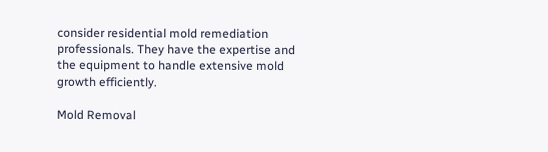consider residential mold remediation professionals. They have the expertise and the equipment to handle extensive mold growth efficiently.

Mold Removal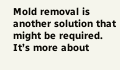Mold removal is another solution that might be required. It’s more about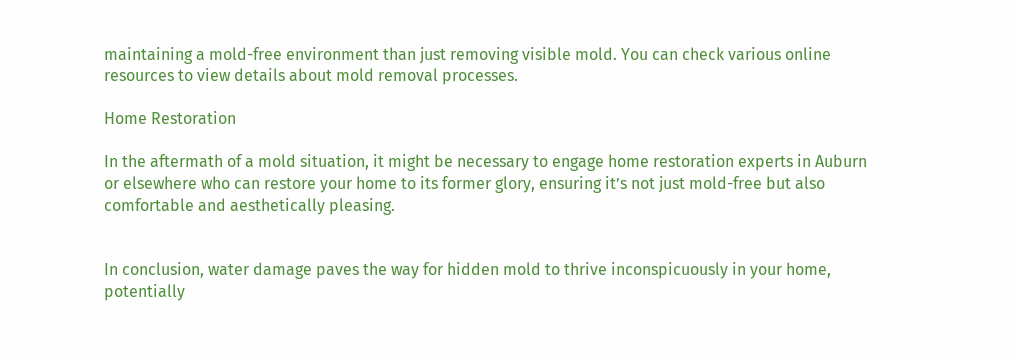maintaining a mold-free environment than just removing visible mold. You can check various online resources to view details about mold removal processes.

Home Restoration

In the aftermath of a mold situation, it might be necessary to engage home restoration experts in Auburn or elsewhere who can restore your home to its former glory, ensuring it’s not just mold-free but also comfortable and aesthetically pleasing.


In conclusion, water damage paves the way for hidden mold to thrive inconspicuously in your home, potentially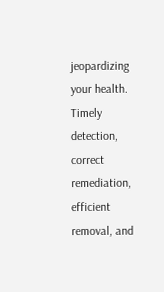jeopardizing your health. Timely detection, correct remediation, efficient removal, and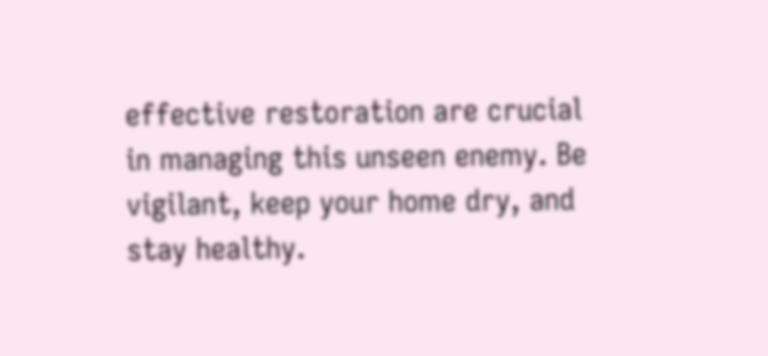effective restoration are crucial in managing this unseen enemy. Be vigilant, keep your home dry, and stay healthy.